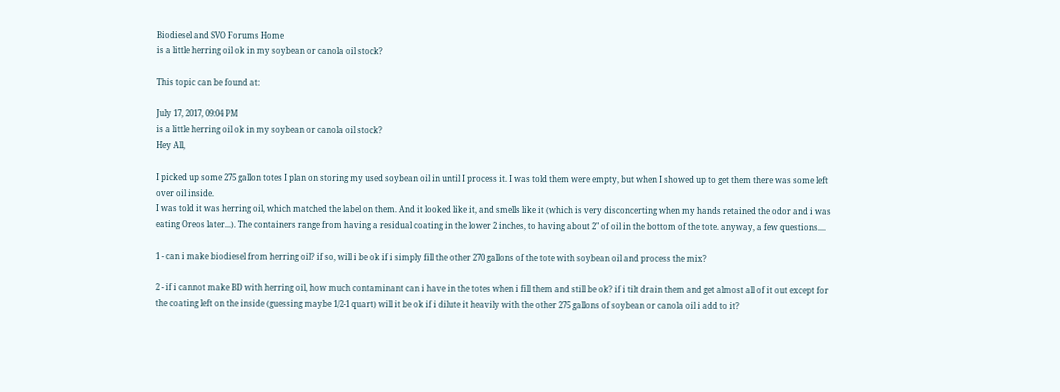Biodiesel and SVO Forums Home
is a little herring oil ok in my soybean or canola oil stock?

This topic can be found at:

July 17, 2017, 09:04 PM
is a little herring oil ok in my soybean or canola oil stock?
Hey All,

I picked up some 275 gallon totes I plan on storing my used soybean oil in until I process it. I was told them were empty, but when I showed up to get them there was some left over oil inside.
I was told it was herring oil, which matched the label on them. And it looked like it, and smells like it (which is very disconcerting when my hands retained the odor and i was eating Oreos later...). The containers range from having a residual coating in the lower 2 inches, to having about 2" of oil in the bottom of the tote. anyway, a few questions....

1 - can i make biodiesel from herring oil? if so, will i be ok if i simply fill the other 270 gallons of the tote with soybean oil and process the mix?

2 - if i cannot make BD with herring oil, how much contaminant can i have in the totes when i fill them and still be ok? if i tilt drain them and get almost all of it out except for the coating left on the inside (guessing maybe 1/2-1 quart) will it be ok if i dilute it heavily with the other 275 gallons of soybean or canola oil i add to it?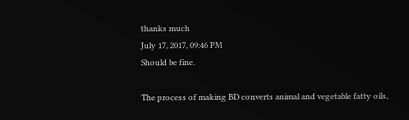thanks much
July 17, 2017, 09:46 PM
Should be fine.

The process of making BD converts animal and vegetable fatty oils,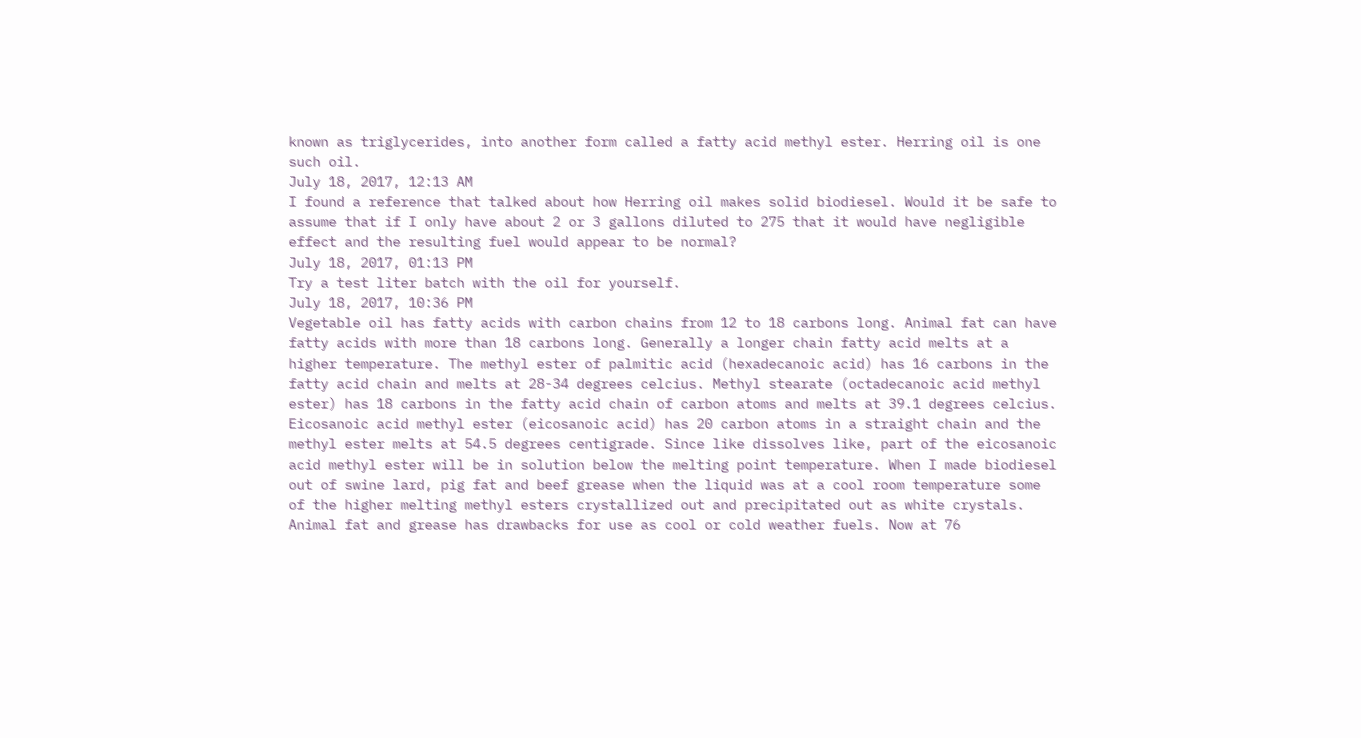known as triglycerides, into another form called a fatty acid methyl ester. Herring oil is one such oil.
July 18, 2017, 12:13 AM
I found a reference that talked about how Herring oil makes solid biodiesel. Would it be safe to assume that if I only have about 2 or 3 gallons diluted to 275 that it would have negligible effect and the resulting fuel would appear to be normal?
July 18, 2017, 01:13 PM
Try a test liter batch with the oil for yourself.
July 18, 2017, 10:36 PM
Vegetable oil has fatty acids with carbon chains from 12 to 18 carbons long. Animal fat can have fatty acids with more than 18 carbons long. Generally a longer chain fatty acid melts at a higher temperature. The methyl ester of palmitic acid (hexadecanoic acid) has 16 carbons in the fatty acid chain and melts at 28-34 degrees celcius. Methyl stearate (octadecanoic acid methyl ester) has 18 carbons in the fatty acid chain of carbon atoms and melts at 39.1 degrees celcius. Eicosanoic acid methyl ester (eicosanoic acid) has 20 carbon atoms in a straight chain and the methyl ester melts at 54.5 degrees centigrade. Since like dissolves like, part of the eicosanoic acid methyl ester will be in solution below the melting point temperature. When I made biodiesel out of swine lard, pig fat and beef grease when the liquid was at a cool room temperature some of the higher melting methyl esters crystallized out and precipitated out as white crystals. Animal fat and grease has drawbacks for use as cool or cold weather fuels. Now at 76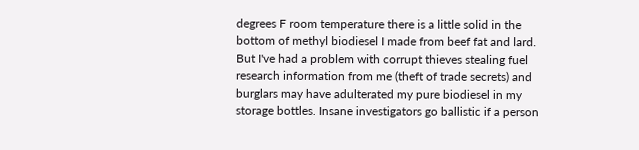degrees F room temperature there is a little solid in the bottom of methyl biodiesel I made from beef fat and lard. But I've had a problem with corrupt thieves stealing fuel research information from me (theft of trade secrets) and burglars may have adulterated my pure biodiesel in my storage bottles. Insane investigators go ballistic if a person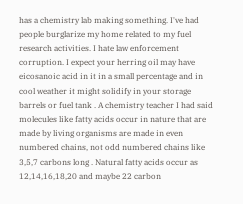has a chemistry lab making something. I've had people burglarize my home related to my fuel research activities. I hate law enforcement corruption. I expect your herring oil may have eicosanoic acid in it in a small percentage and in cool weather it might solidify in your storage barrels or fuel tank . A chemistry teacher I had said molecules like fatty acids occur in nature that are made by living organisms are made in even numbered chains, not odd numbered chains like 3,5,7 carbons long . Natural fatty acids occur as 12,14,16,18,20 and maybe 22 carbon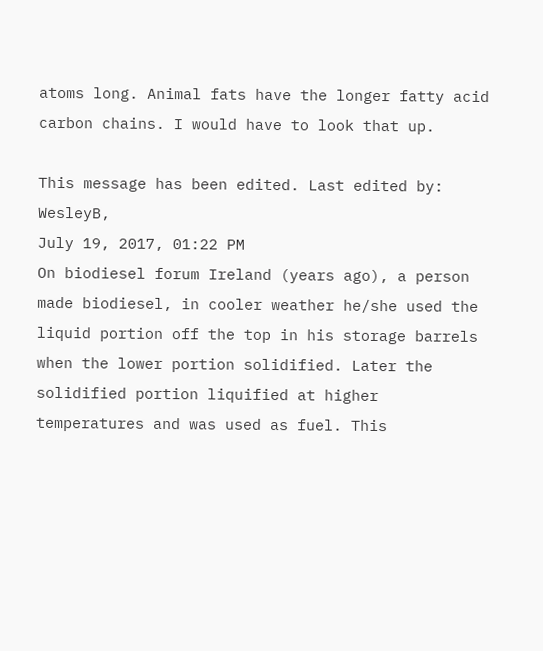atoms long. Animal fats have the longer fatty acid carbon chains. I would have to look that up.

This message has been edited. Last edited by: WesleyB,
July 19, 2017, 01:22 PM
On biodiesel forum Ireland (years ago), a person made biodiesel, in cooler weather he/she used the liquid portion off the top in his storage barrels when the lower portion solidified. Later the solidified portion liquified at higher temperatures and was used as fuel. This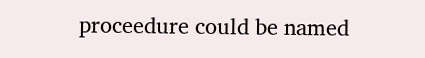proceedure could be named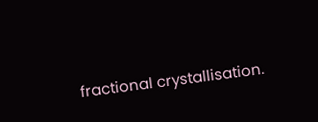fractional crystallisation.